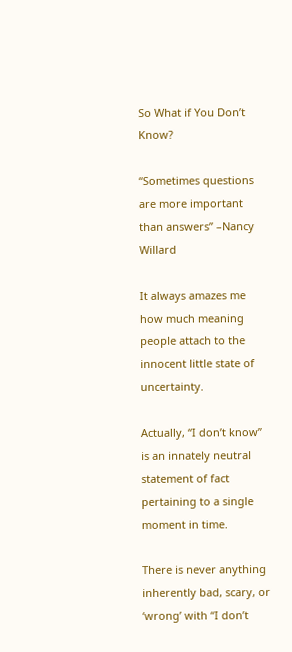So What if You Don’t Know?

“Sometimes questions are more important than answers” –Nancy Willard

It always amazes me how much meaning people attach to the innocent little state of uncertainty.

Actually, “I don’t know” is an innately neutral statement of fact pertaining to a single moment in time.

There is never anything inherently bad, scary, or ‘wrong’ with “I don’t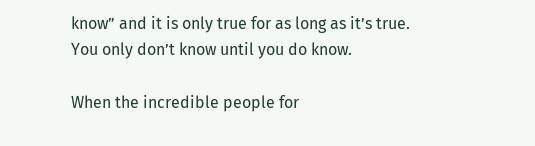know” and it is only true for as long as it’s true. You only don’t know until you do know.

When the incredible people for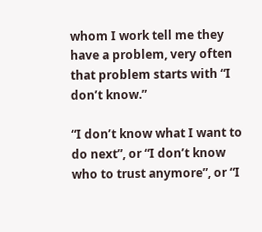whom I work tell me they have a problem, very often that problem starts with “I don’t know.”

“I don’t know what I want to do next”, or “I don’t know who to trust anymore”, or “I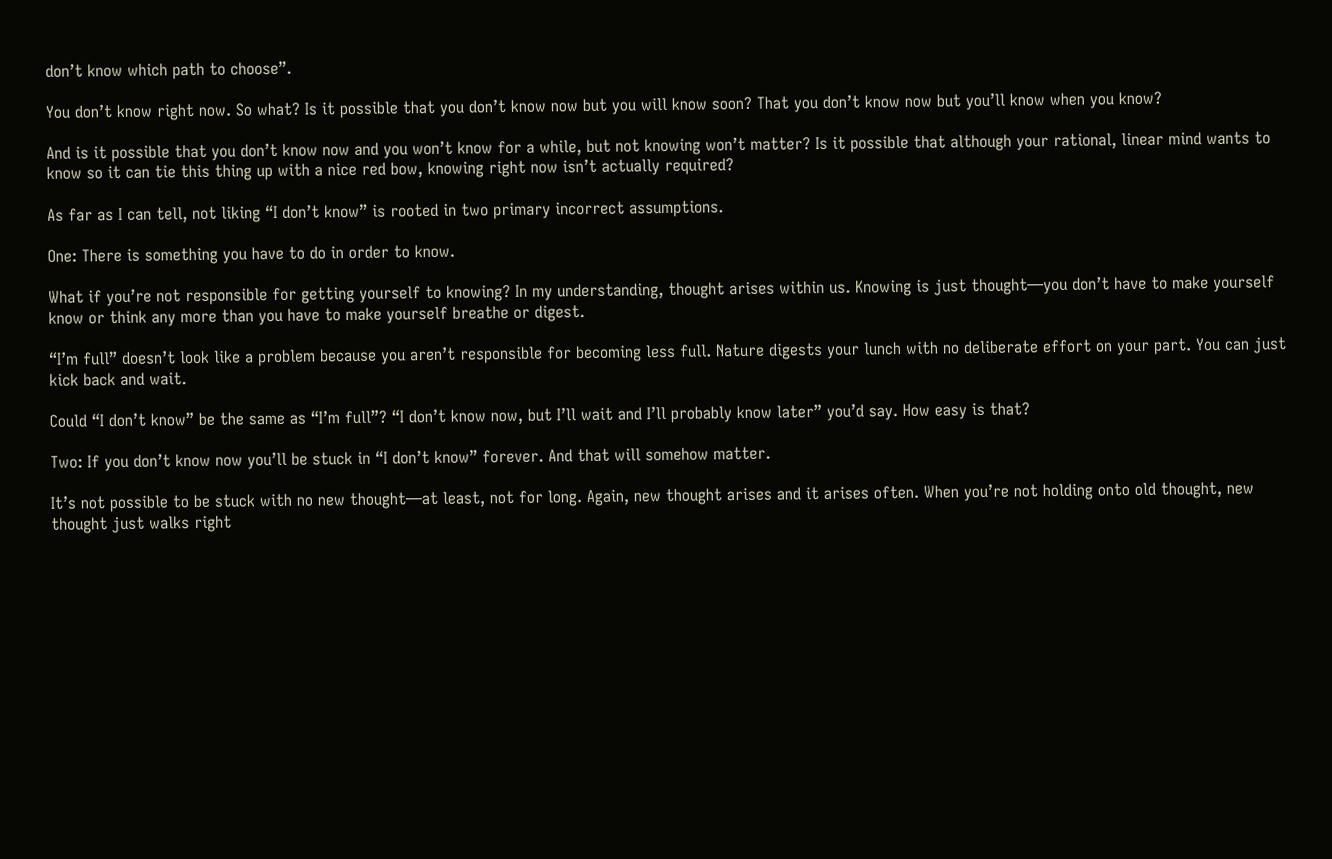don’t know which path to choose”.

You don’t know right now. So what? Is it possible that you don’t know now but you will know soon? That you don’t know now but you’ll know when you know?

And is it possible that you don’t know now and you won’t know for a while, but not knowing won’t matter? Is it possible that although your rational, linear mind wants to know so it can tie this thing up with a nice red bow, knowing right now isn’t actually required?

As far as I can tell, not liking “I don’t know” is rooted in two primary incorrect assumptions.

One: There is something you have to do in order to know.

What if you’re not responsible for getting yourself to knowing? In my understanding, thought arises within us. Knowing is just thought—you don’t have to make yourself know or think any more than you have to make yourself breathe or digest.

“I’m full” doesn’t look like a problem because you aren’t responsible for becoming less full. Nature digests your lunch with no deliberate effort on your part. You can just kick back and wait.

Could “I don’t know” be the same as “I’m full”? “I don’t know now, but I’ll wait and I’ll probably know later” you’d say. How easy is that?

Two: If you don’t know now you’ll be stuck in “I don’t know” forever. And that will somehow matter.

It’s not possible to be stuck with no new thought—at least, not for long. Again, new thought arises and it arises often. When you’re not holding onto old thought, new thought just walks right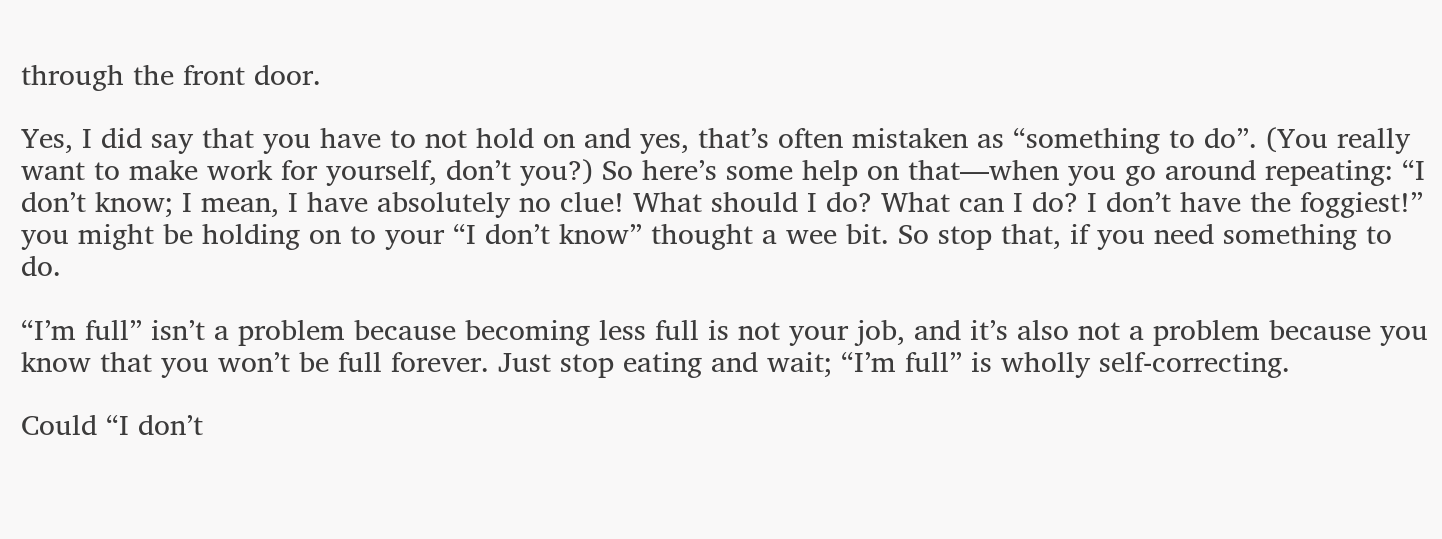through the front door.

Yes, I did say that you have to not hold on and yes, that’s often mistaken as “something to do”. (You really want to make work for yourself, don’t you?) So here’s some help on that—when you go around repeating: “I don’t know; I mean, I have absolutely no clue! What should I do? What can I do? I don’t have the foggiest!” you might be holding on to your “I don’t know” thought a wee bit. So stop that, if you need something to do.

“I’m full” isn’t a problem because becoming less full is not your job, and it’s also not a problem because you know that you won’t be full forever. Just stop eating and wait; “I’m full” is wholly self-correcting.

Could “I don’t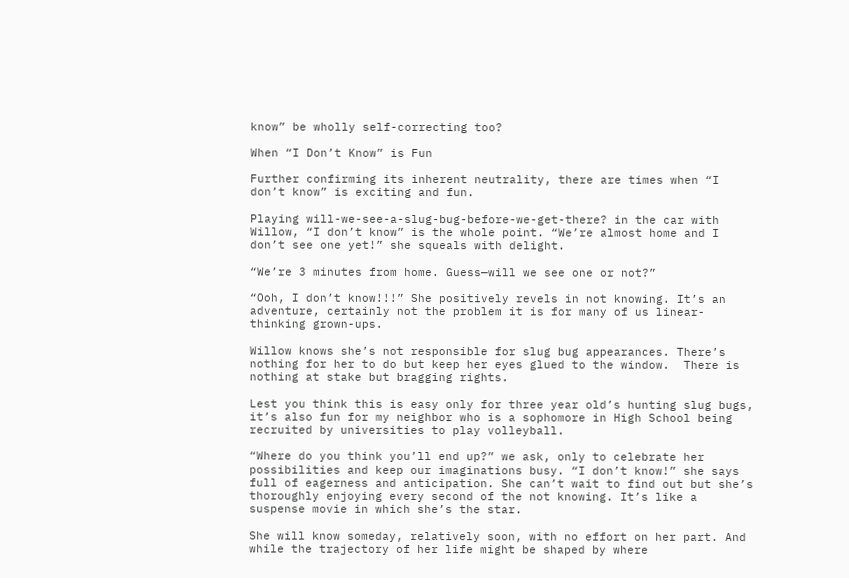know” be wholly self-correcting too?

When “I Don’t Know” is Fun

Further confirming its inherent neutrality, there are times when “I don’t know” is exciting and fun.

Playing will-we-see-a-slug-bug-before-we-get-there? in the car with Willow, “I don’t know” is the whole point. “We’re almost home and I don’t see one yet!” she squeals with delight.

“We’re 3 minutes from home. Guess—will we see one or not?”

“Ooh, I don’t know!!!” She positively revels in not knowing. It’s an adventure, certainly not the problem it is for many of us linear-thinking grown-ups.

Willow knows she’s not responsible for slug bug appearances. There’s nothing for her to do but keep her eyes glued to the window.  There is nothing at stake but bragging rights.

Lest you think this is easy only for three year old’s hunting slug bugs, it’s also fun for my neighbor who is a sophomore in High School being recruited by universities to play volleyball.

“Where do you think you’ll end up?” we ask, only to celebrate her possibilities and keep our imaginations busy. “I don’t know!” she says full of eagerness and anticipation. She can’t wait to find out but she’s thoroughly enjoying every second of the not knowing. It’s like a suspense movie in which she’s the star.

She will know someday, relatively soon, with no effort on her part. And while the trajectory of her life might be shaped by where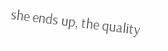she ends up, the quality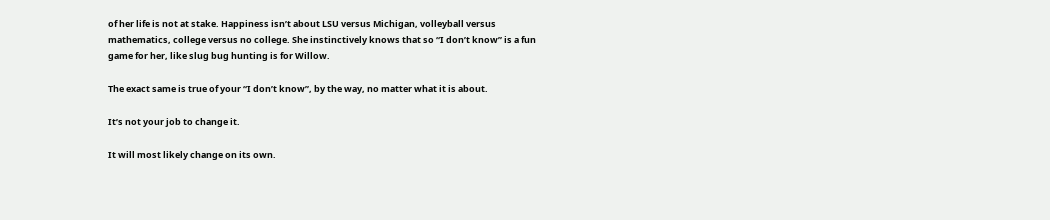of her life is not at stake. Happiness isn’t about LSU versus Michigan, volleyball versus mathematics, college versus no college. She instinctively knows that so “I don’t know” is a fun game for her, like slug bug hunting is for Willow.

The exact same is true of your “I don’t know”, by the way, no matter what it is about.

It’s not your job to change it.

It will most likely change on its own.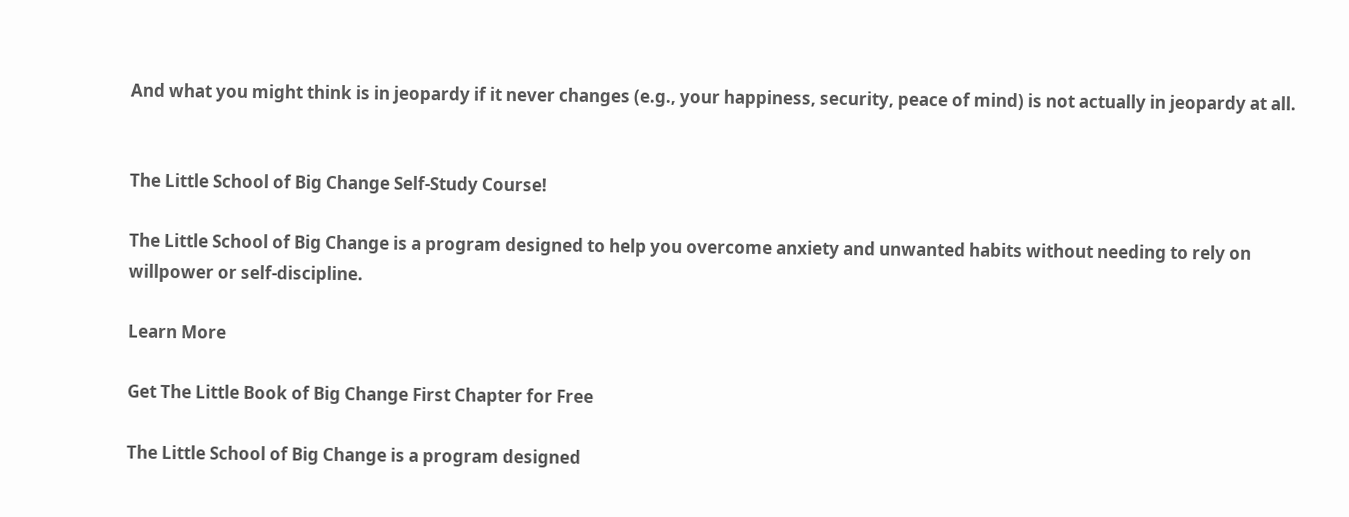And what you might think is in jeopardy if it never changes (e.g., your happiness, security, peace of mind) is not actually in jeopardy at all.


The Little School of Big Change Self-Study Course!

The Little School of Big Change is a program designed to help you overcome anxiety and unwanted habits without needing to rely on willpower or self-discipline.

Learn More

Get The Little Book of Big Change First Chapter for Free

The Little School of Big Change is a program designed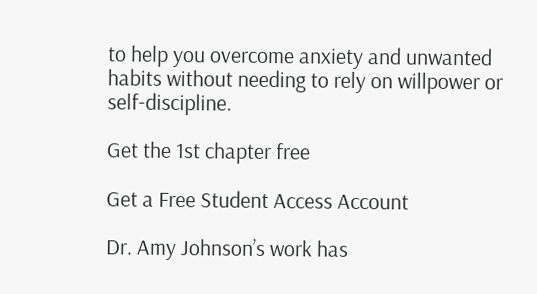to help you overcome anxiety and unwanted habits without needing to rely on willpower or self-discipline.

Get the 1st chapter free

Get a Free Student Access Account

Dr. Amy Johnson’s work has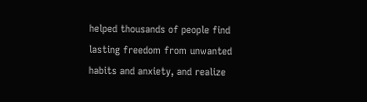helped thousands of people find lasting freedom from unwanted habits and anxiety, and realize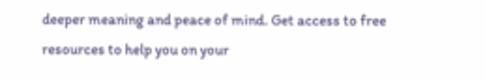deeper meaning and peace of mind. Get access to free resources to help you on your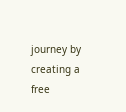journey by creating a free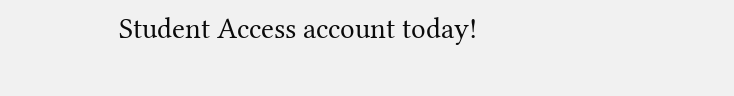Student Access account today!